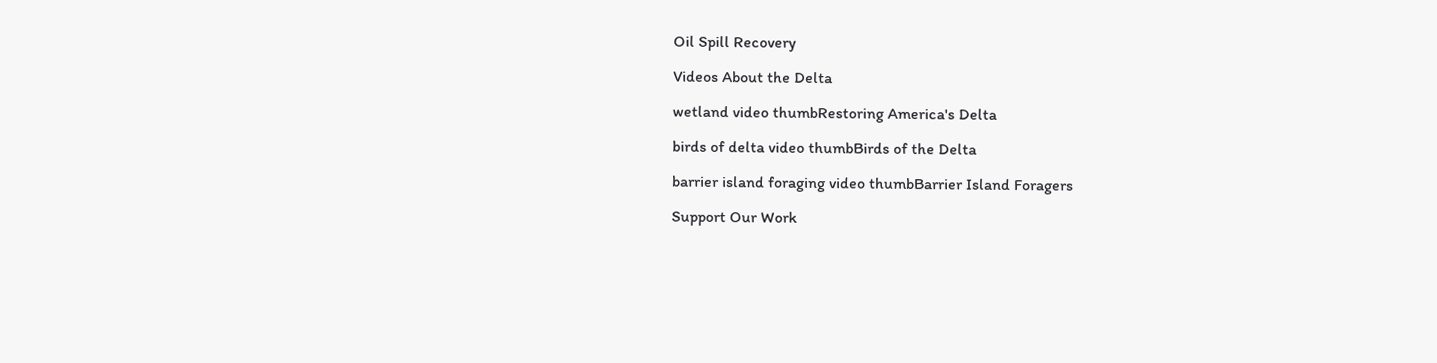Oil Spill Recovery

Videos About the Delta

wetland video thumbRestoring America's Delta

birds of delta video thumbBirds of the Delta

barrier island foraging video thumbBarrier Island Foragers

Support Our Work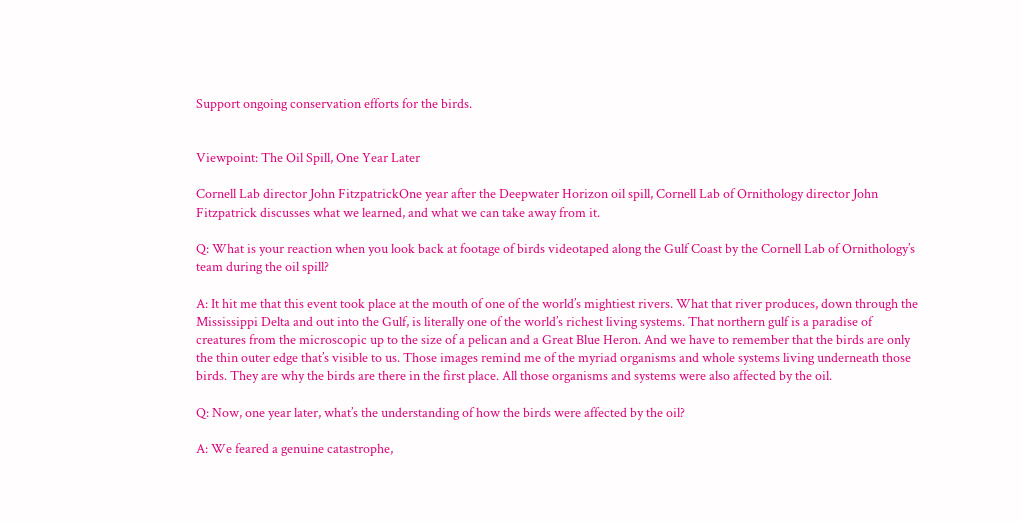Support ongoing conservation efforts for the birds.


Viewpoint: The Oil Spill, One Year Later

Cornell Lab director John FitzpatrickOne year after the Deepwater Horizon oil spill, Cornell Lab of Ornithology director John Fitzpatrick discusses what we learned, and what we can take away from it.

Q: What is your reaction when you look back at footage of birds videotaped along the Gulf Coast by the Cornell Lab of Ornithology’s team during the oil spill?

A: It hit me that this event took place at the mouth of one of the world’s mightiest rivers. What that river produces, down through the Mississippi Delta and out into the Gulf, is literally one of the world’s richest living systems. That northern gulf is a paradise of creatures from the microscopic up to the size of a pelican and a Great Blue Heron. And we have to remember that the birds are only the thin outer edge that’s visible to us. Those images remind me of the myriad organisms and whole systems living underneath those birds. They are why the birds are there in the first place. All those organisms and systems were also affected by the oil.

Q: Now, one year later, what’s the understanding of how the birds were affected by the oil?

A: We feared a genuine catastrophe,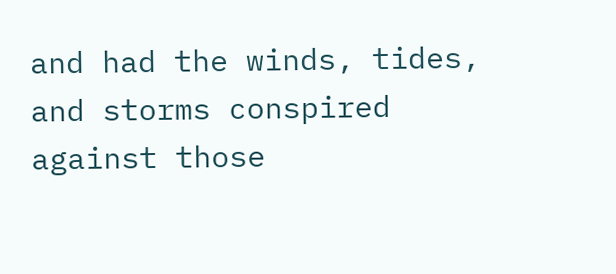and had the winds, tides, and storms conspired against those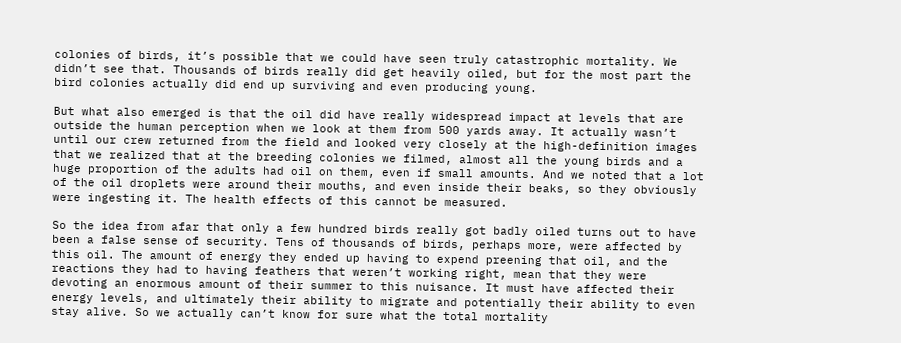colonies of birds, it’s possible that we could have seen truly catastrophic mortality. We didn’t see that. Thousands of birds really did get heavily oiled, but for the most part the bird colonies actually did end up surviving and even producing young.

But what also emerged is that the oil did have really widespread impact at levels that are outside the human perception when we look at them from 500 yards away. It actually wasn’t until our crew returned from the field and looked very closely at the high-definition images that we realized that at the breeding colonies we filmed, almost all the young birds and a huge proportion of the adults had oil on them, even if small amounts. And we noted that a lot of the oil droplets were around their mouths, and even inside their beaks, so they obviously were ingesting it. The health effects of this cannot be measured.

So the idea from afar that only a few hundred birds really got badly oiled turns out to have been a false sense of security. Tens of thousands of birds, perhaps more, were affected by this oil. The amount of energy they ended up having to expend preening that oil, and the reactions they had to having feathers that weren’t working right, mean that they were devoting an enormous amount of their summer to this nuisance. It must have affected their energy levels, and ultimately their ability to migrate and potentially their ability to even stay alive. So we actually can’t know for sure what the total mortality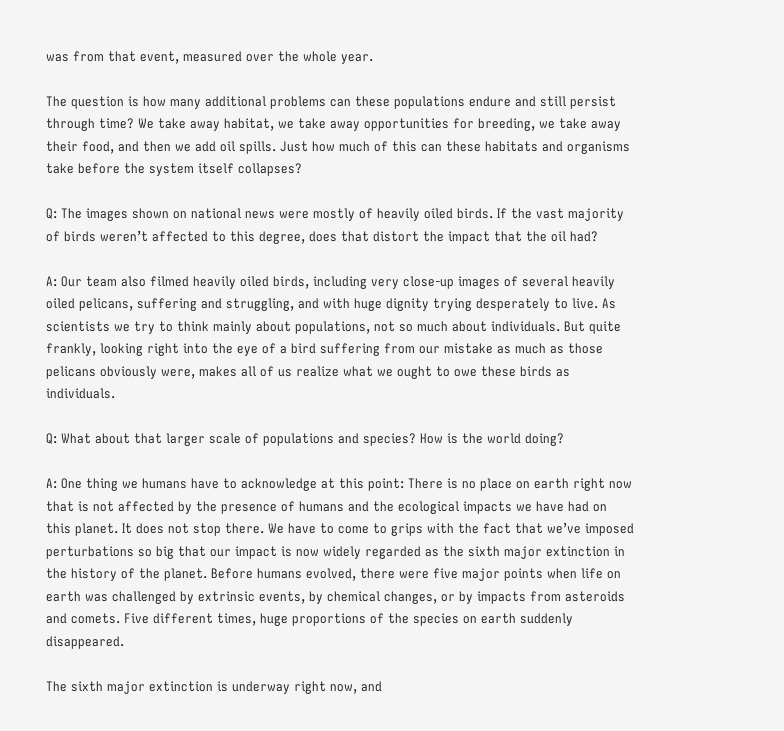was from that event, measured over the whole year.

The question is how many additional problems can these populations endure and still persist through time? We take away habitat, we take away opportunities for breeding, we take away their food, and then we add oil spills. Just how much of this can these habitats and organisms take before the system itself collapses?

Q: The images shown on national news were mostly of heavily oiled birds. If the vast majority of birds weren’t affected to this degree, does that distort the impact that the oil had?

A: Our team also filmed heavily oiled birds, including very close-up images of several heavily oiled pelicans, suffering and struggling, and with huge dignity trying desperately to live. As scientists we try to think mainly about populations, not so much about individuals. But quite frankly, looking right into the eye of a bird suffering from our mistake as much as those pelicans obviously were, makes all of us realize what we ought to owe these birds as individuals.

Q: What about that larger scale of populations and species? How is the world doing?

A: One thing we humans have to acknowledge at this point: There is no place on earth right now that is not affected by the presence of humans and the ecological impacts we have had on this planet. It does not stop there. We have to come to grips with the fact that we’ve imposed perturbations so big that our impact is now widely regarded as the sixth major extinction in the history of the planet. Before humans evolved, there were five major points when life on earth was challenged by extrinsic events, by chemical changes, or by impacts from asteroids and comets. Five different times, huge proportions of the species on earth suddenly disappeared.

The sixth major extinction is underway right now, and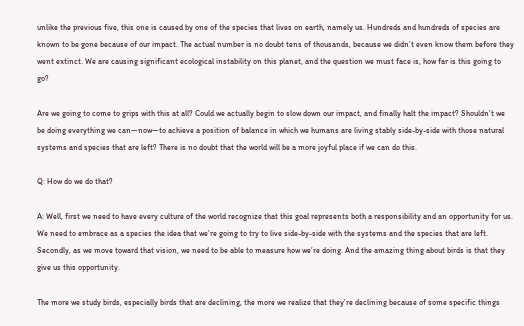unlike the previous five, this one is caused by one of the species that lives on earth, namely us. Hundreds and hundreds of species are known to be gone because of our impact. The actual number is no doubt tens of thousands, because we didn’t even know them before they went extinct. We are causing significant ecological instability on this planet, and the question we must face is, how far is this going to go?

Are we going to come to grips with this at all? Could we actually begin to slow down our impact, and finally halt the impact? Shouldn’t we be doing everything we can—now—to achieve a position of balance in which we humans are living stably side-by-side with those natural systems and species that are left? There is no doubt that the world will be a more joyful place if we can do this.

Q: How do we do that?

A: Well, first we need to have every culture of the world recognize that this goal represents both a responsibility and an opportunity for us. We need to embrace as a species the idea that we’re going to try to live side-by-side with the systems and the species that are left. Secondly, as we move toward that vision, we need to be able to measure how we’re doing. And the amazing thing about birds is that they give us this opportunity.

The more we study birds, especially birds that are declining, the more we realize that they’re declining because of some specific things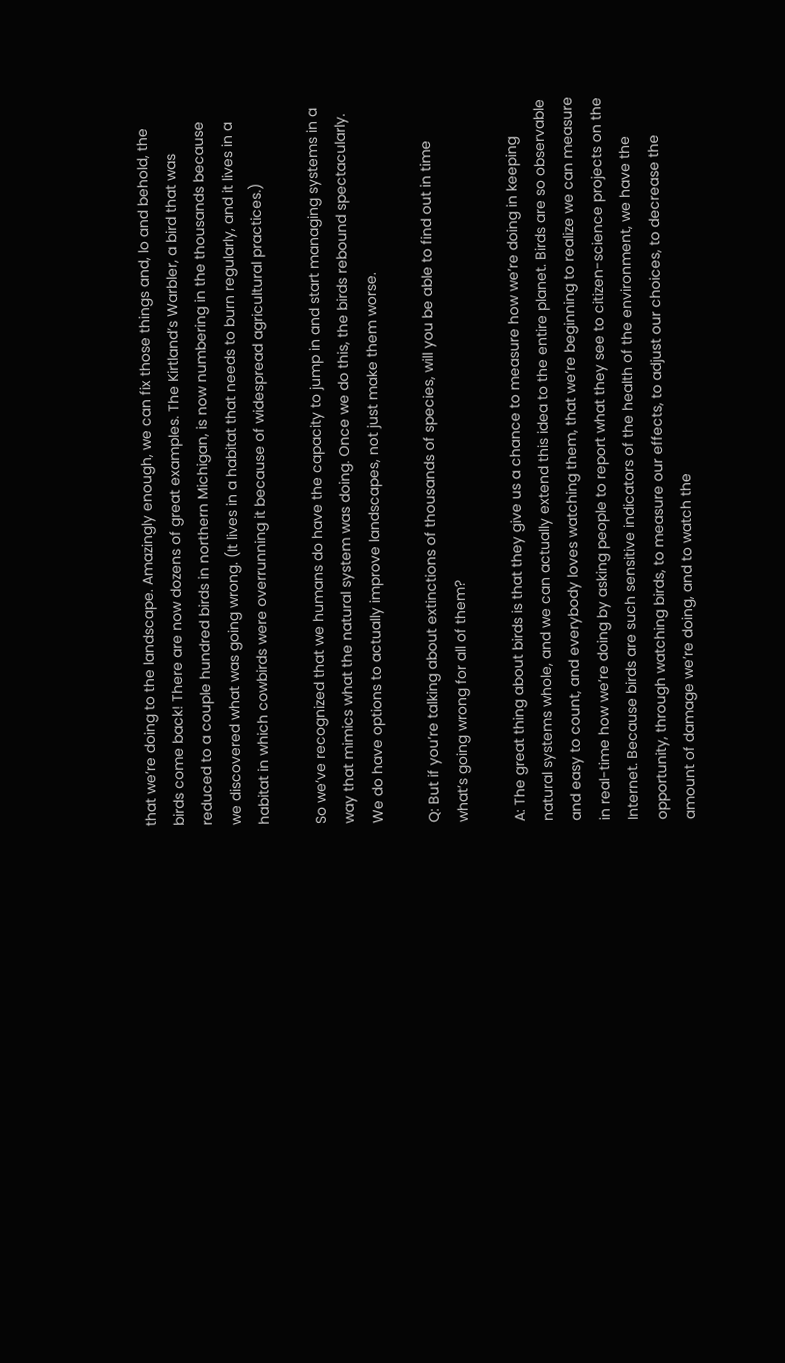that we’re doing to the landscape. Amazingly enough, we can fix those things and, lo and behold, the birds come back! There are now dozens of great examples. The Kirtland’s Warbler, a bird that was reduced to a couple hundred birds in northern Michigan, is now numbering in the thousands because we discovered what was going wrong. (It lives in a habitat that needs to burn regularly, and it lives in a habitat in which cowbirds were overrunning it because of widespread agricultural practices.)

So we’ve recognized that we humans do have the capacity to jump in and start managing systems in a way that mimics what the natural system was doing. Once we do this, the birds rebound spectacularly. We do have options to actually improve landscapes, not just make them worse.

Q: But if you’re talking about extinctions of thousands of species, will you be able to find out in time what’s going wrong for all of them?

A: The great thing about birds is that they give us a chance to measure how we’re doing in keeping natural systems whole, and we can actually extend this idea to the entire planet. Birds are so observable and easy to count, and everybody loves watching them, that we’re beginning to realize we can measure in real-time how we’re doing by asking people to report what they see to citizen-science projects on the Internet. Because birds are such sensitive indicators of the health of the environment, we have the opportunity, through watching birds, to measure our effects, to adjust our choices, to decrease the amount of damage we’re doing, and to watch the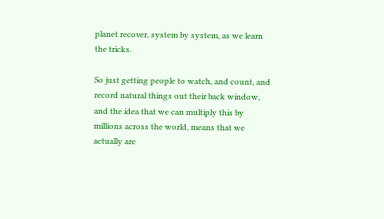planet recover, system by system, as we learn the tricks.

So just getting people to watch, and count, and record natural things out their back window, and the idea that we can multiply this by millions across the world, means that we actually are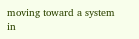moving toward a system in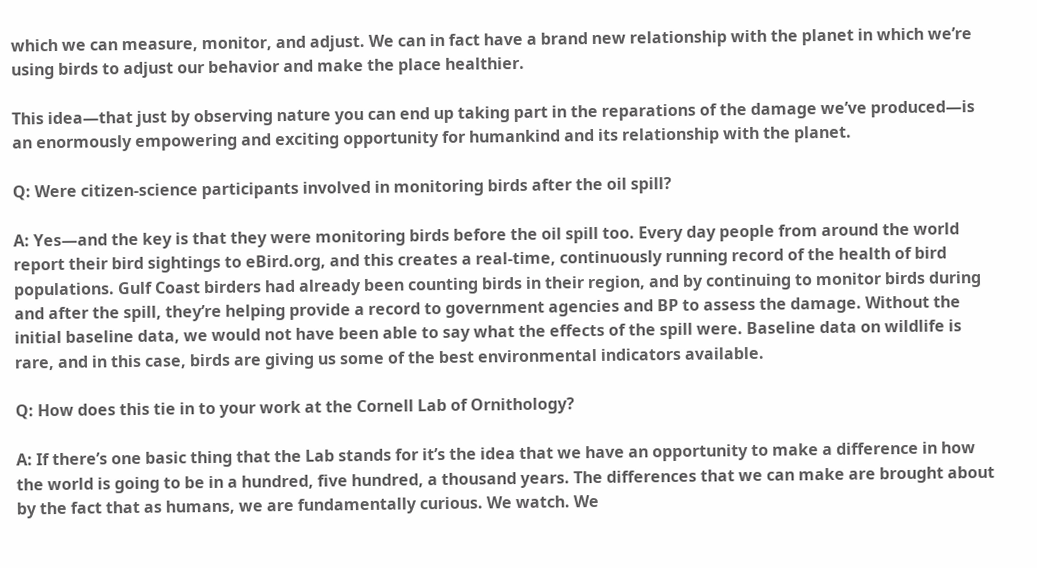which we can measure, monitor, and adjust. We can in fact have a brand new relationship with the planet in which we’re using birds to adjust our behavior and make the place healthier.

This idea—that just by observing nature you can end up taking part in the reparations of the damage we’ve produced—is an enormously empowering and exciting opportunity for humankind and its relationship with the planet.

Q: Were citizen-science participants involved in monitoring birds after the oil spill?

A: Yes—and the key is that they were monitoring birds before the oil spill too. Every day people from around the world report their bird sightings to eBird.org, and this creates a real-time, continuously running record of the health of bird populations. Gulf Coast birders had already been counting birds in their region, and by continuing to monitor birds during and after the spill, they’re helping provide a record to government agencies and BP to assess the damage. Without the initial baseline data, we would not have been able to say what the effects of the spill were. Baseline data on wildlife is rare, and in this case, birds are giving us some of the best environmental indicators available.

Q: How does this tie in to your work at the Cornell Lab of Ornithology?

A: If there’s one basic thing that the Lab stands for it’s the idea that we have an opportunity to make a difference in how the world is going to be in a hundred, five hundred, a thousand years. The differences that we can make are brought about by the fact that as humans, we are fundamentally curious. We watch. We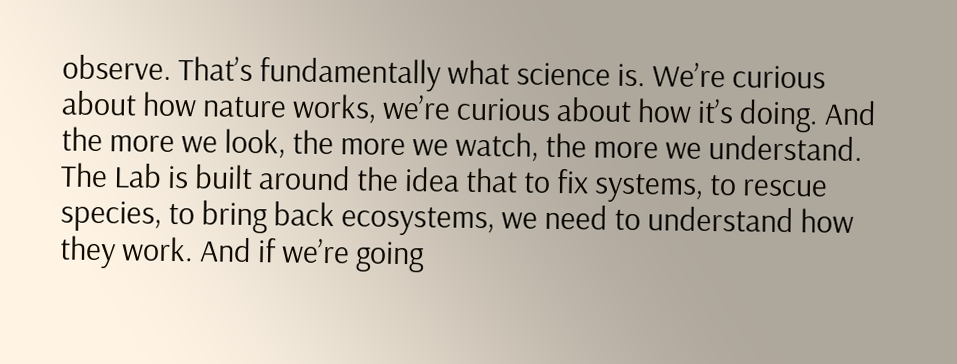observe. That’s fundamentally what science is. We’re curious about how nature works, we’re curious about how it’s doing. And the more we look, the more we watch, the more we understand. The Lab is built around the idea that to fix systems, to rescue species, to bring back ecosystems, we need to understand how they work. And if we’re going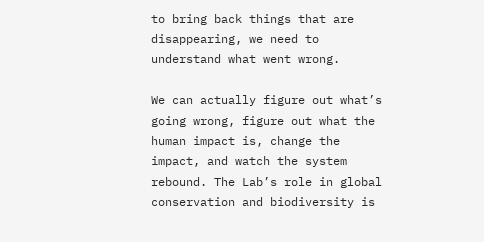to bring back things that are disappearing, we need to understand what went wrong.

We can actually figure out what’s going wrong, figure out what the human impact is, change the impact, and watch the system rebound. The Lab’s role in global conservation and biodiversity is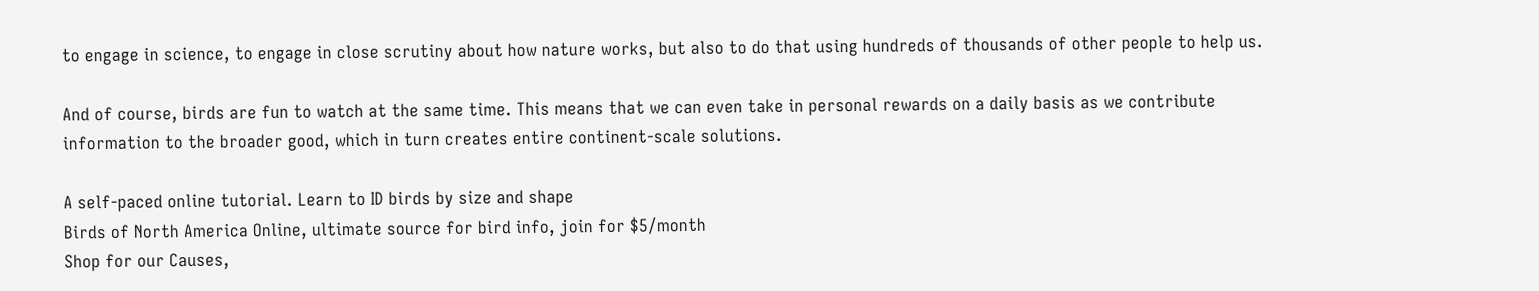to engage in science, to engage in close scrutiny about how nature works, but also to do that using hundreds of thousands of other people to help us.

And of course, birds are fun to watch at the same time. This means that we can even take in personal rewards on a daily basis as we contribute information to the broader good, which in turn creates entire continent-scale solutions.

A self-paced online tutorial. Learn to ID birds by size and shape
Birds of North America Online, ultimate source for bird info, join for $5/month
Shop for our Causes,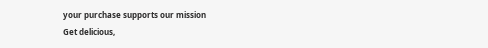your purchase supports our mission
Get delicious,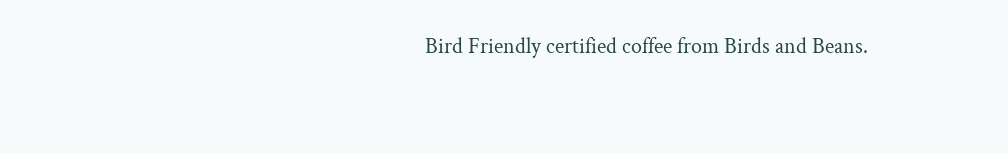Bird Friendly certified coffee from Birds and Beans.